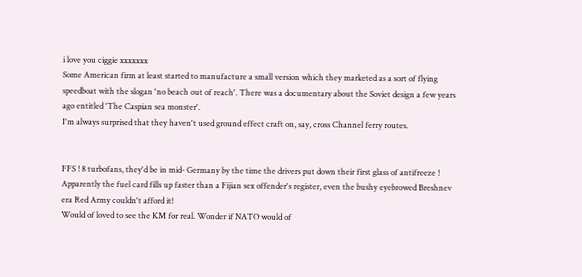i love you ciggie xxxxxxx
Some American firm at least started to manufacture a small version which they marketed as a sort of flying speedboat with the slogan 'no beach out of reach'. There was a documentary about the Soviet design a few years ago entitled 'The Caspian sea monster'.
I'm always surprised that they haven't used ground effect craft on, say, cross Channel ferry routes.


FFS ! 8 turbofans, they'd be in mid- Germany by the time the drivers put down their first glass of antifreeze !
Apparently the fuel card fills up faster than a Fijian sex offender's register, even the bushy eyebrowed Breshnev era Red Army couldn't afford it!
Would of loved to see the KM for real. Wonder if NATO would of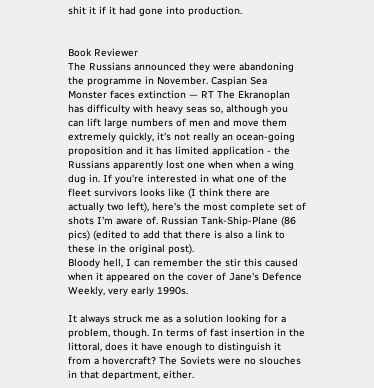shit it if it had gone into production.


Book Reviewer
The Russians announced they were abandoning the programme in November. Caspian Sea Monster faces extinction — RT The Ekranoplan has difficulty with heavy seas so, although you can lift large numbers of men and move them extremely quickly, it's not really an ocean-going proposition and it has limited application - the Russians apparently lost one when when a wing dug in. If you're interested in what one of the fleet survivors looks like (I think there are actually two left), here's the most complete set of shots I'm aware of. Russian Tank-Ship-Plane (86 pics) (edited to add that there is also a link to these in the original post).
Bloody hell, I can remember the stir this caused when it appeared on the cover of Jane's Defence Weekly, very early 1990s.

It always struck me as a solution looking for a problem, though. In terms of fast insertion in the littoral, does it have enough to distinguish it from a hovercraft? The Soviets were no slouches in that department, either.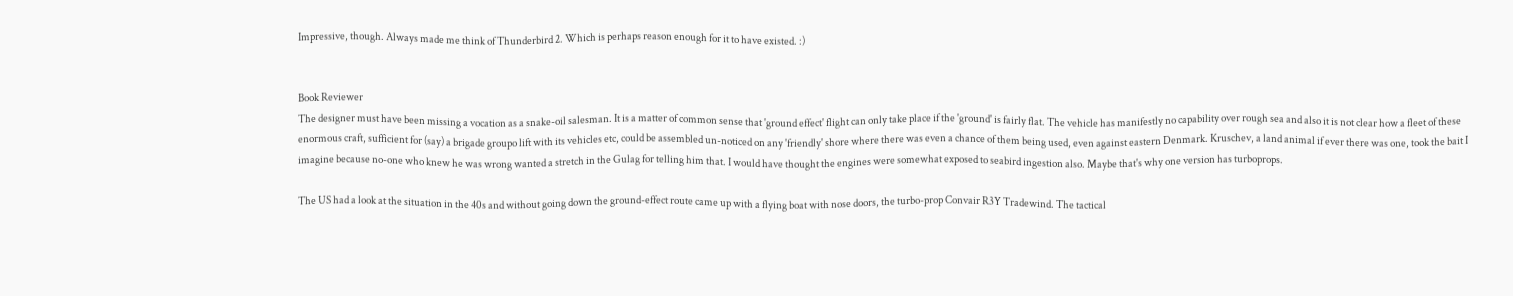Impressive, though. Always made me think of Thunderbird 2. Which is perhaps reason enough for it to have existed. :)


Book Reviewer
The designer must have been missing a vocation as a snake-oil salesman. It is a matter of common sense that 'ground effect' flight can only take place if the 'ground' is fairly flat. The vehicle has manifestly no capability over rough sea and also it is not clear how a fleet of these enormous craft, sufficient for (say) a brigade groupo lift with its vehicles etc, could be assembled un-noticed on any 'friendly' shore where there was even a chance of them being used, even against eastern Denmark. Kruschev, a land animal if ever there was one, took the bait I imagine because no-one who knew he was wrong wanted a stretch in the Gulag for telling him that. I would have thought the engines were somewhat exposed to seabird ingestion also. Maybe that's why one version has turboprops.

The US had a look at the situation in the 40s and without going down the ground-effect route came up with a flying boat with nose doors, the turbo-prop Convair R3Y Tradewind. The tactical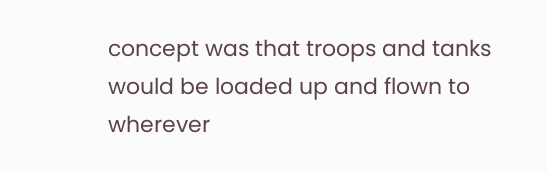concept was that troops and tanks would be loaded up and flown to wherever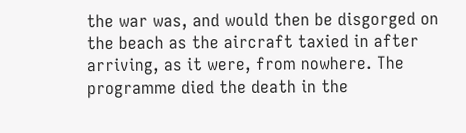the war was, and would then be disgorged on the beach as the aircraft taxied in after arriving, as it were, from nowhere. The programme died the death in the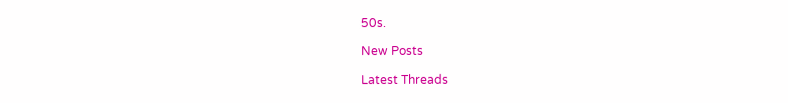50s.

New Posts

Latest Threads